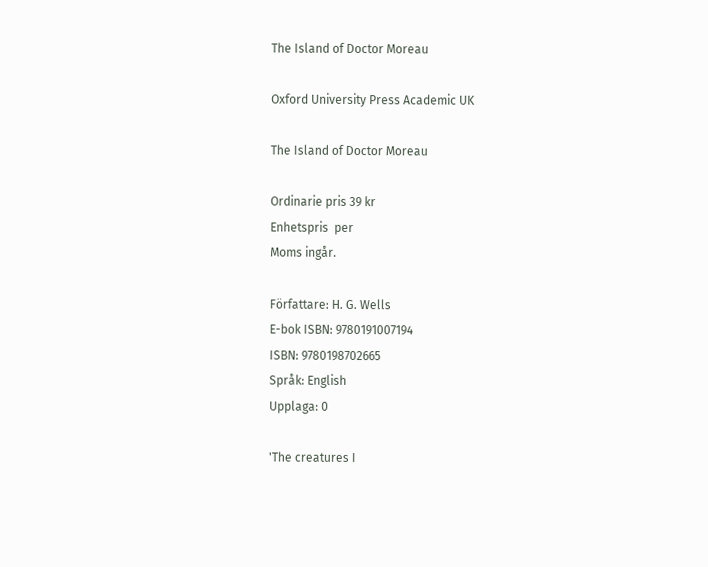The Island of Doctor Moreau

Oxford University Press Academic UK

The Island of Doctor Moreau

Ordinarie pris 39 kr
Enhetspris  per
Moms ingår.

Författare: H. G. Wells
E-bok ISBN: 9780191007194
ISBN: 9780198702665
Språk: English
Upplaga: 0

'The creatures I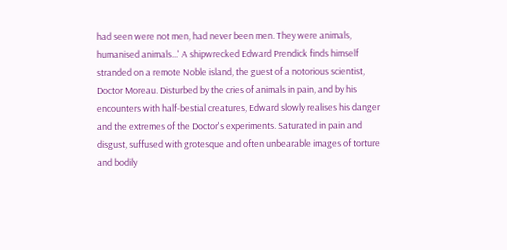had seen were not men, had never been men. They were animals, humanised animals...' A shipwrecked Edward Prendick finds himself stranded on a remote Noble island, the guest of a notorious scientist, Doctor Moreau. Disturbed by the cries of animals in pain, and by his encounters with half-bestial creatures, Edward slowly realises his danger and the extremes of the Doctor's experiments. Saturated in pain and disgust, suffused with grotesque and often unbearable images of torture and bodily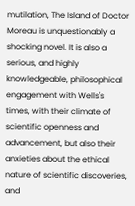mutilation, The Island of Doctor Moreau is unquestionably a shocking novel. It is also a serious, and highly knowledgeable, philosophical engagement with Wells's times, with their climate of scientific openness and advancement, but also their anxieties about the ethical nature of scientific discoveries, and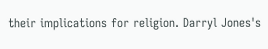their implications for religion. Darryl Jones's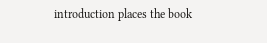introduction places the book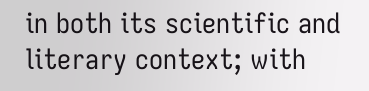in both its scientific and literary context; with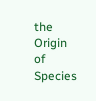the Origin of Species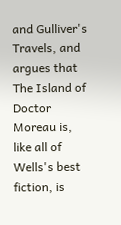and Gulliver's Travels, and argues that The Island of Doctor Moreau is, like all of Wells's best fiction, is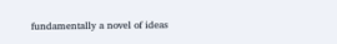fundamentally a novel of ideas